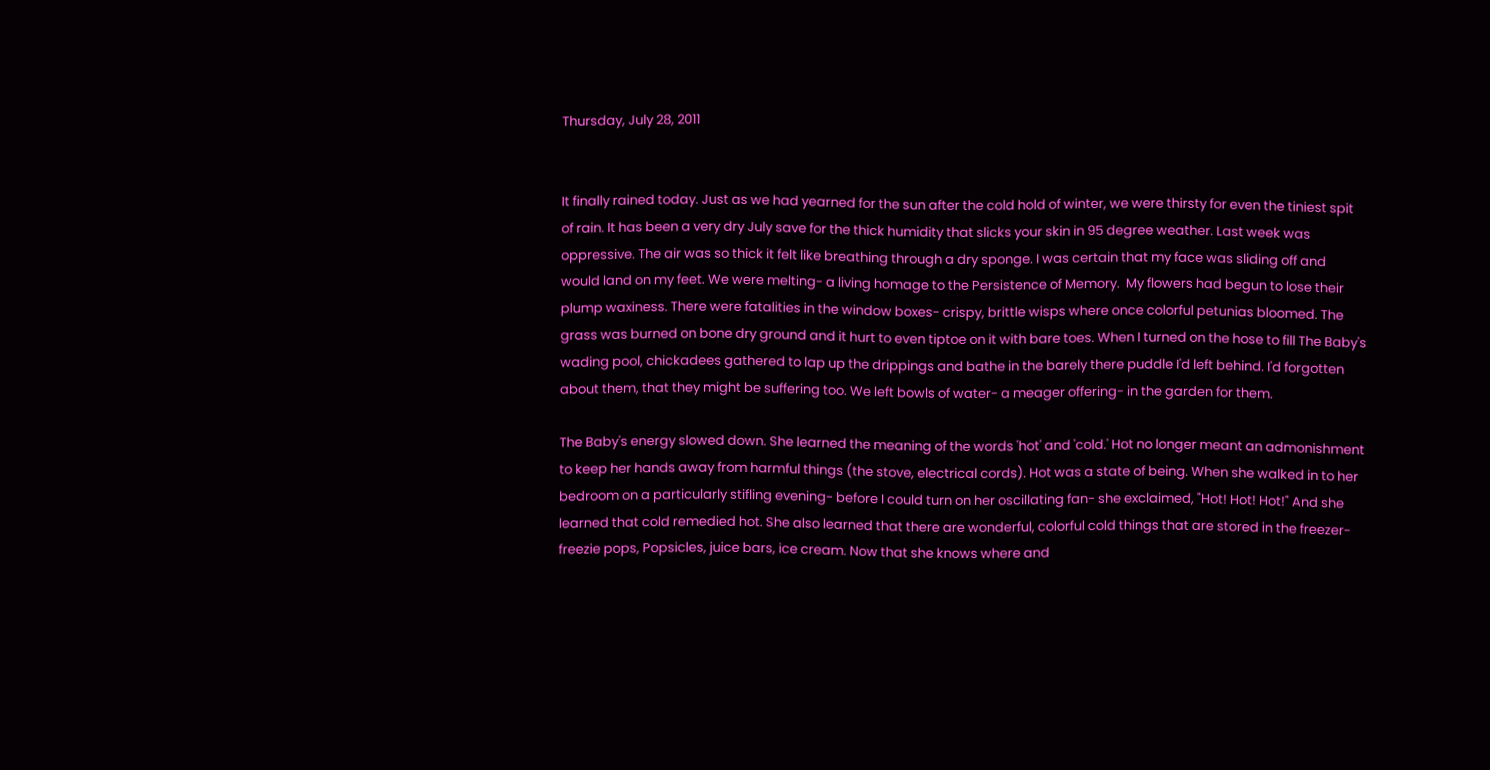Thursday, July 28, 2011


It finally rained today. Just as we had yearned for the sun after the cold hold of winter, we were thirsty for even the tiniest spit of rain. It has been a very dry July save for the thick humidity that slicks your skin in 95 degree weather. Last week was oppressive. The air was so thick it felt like breathing through a dry sponge. I was certain that my face was sliding off and would land on my feet. We were melting- a living homage to the Persistence of Memory.  My flowers had begun to lose their plump waxiness. There were fatalities in the window boxes- crispy, brittle wisps where once colorful petunias bloomed. The grass was burned on bone dry ground and it hurt to even tiptoe on it with bare toes. When I turned on the hose to fill The Baby's wading pool, chickadees gathered to lap up the drippings and bathe in the barely there puddle I'd left behind. I'd forgotten about them, that they might be suffering too. We left bowls of water- a meager offering- in the garden for them.

The Baby's energy slowed down. She learned the meaning of the words 'hot' and 'cold.' Hot no longer meant an admonishment to keep her hands away from harmful things (the stove, electrical cords). Hot was a state of being. When she walked in to her bedroom on a particularly stifling evening- before I could turn on her oscillating fan- she exclaimed, "Hot! Hot! Hot!" And she learned that cold remedied hot. She also learned that there are wonderful, colorful cold things that are stored in the freezer- freezie pops, Popsicles, juice bars, ice cream. Now that she knows where and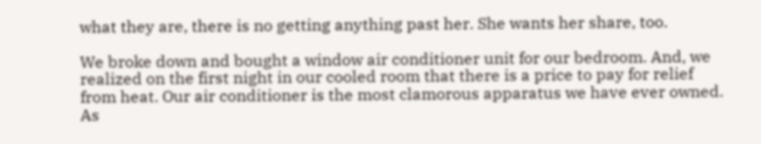what they are, there is no getting anything past her. She wants her share, too.

We broke down and bought a window air conditioner unit for our bedroom. And, we realized on the first night in our cooled room that there is a price to pay for relief from heat. Our air conditioner is the most clamorous apparatus we have ever owned. As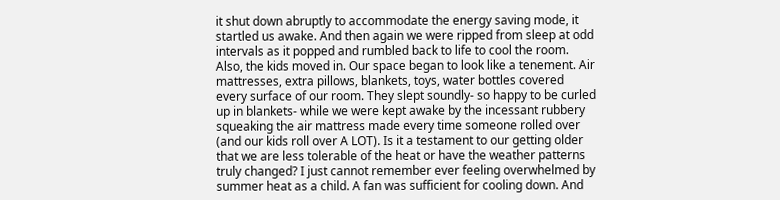it shut down abruptly to accommodate the energy saving mode, it startled us awake. And then again we were ripped from sleep at odd intervals as it popped and rumbled back to life to cool the room. Also, the kids moved in. Our space began to look like a tenement. Air mattresses, extra pillows, blankets, toys, water bottles covered every surface of our room. They slept soundly- so happy to be curled up in blankets- while we were kept awake by the incessant rubbery squeaking the air mattress made every time someone rolled over (and our kids roll over A LOT). Is it a testament to our getting older that we are less tolerable of the heat or have the weather patterns truly changed? I just cannot remember ever feeling overwhelmed by summer heat as a child. A fan was sufficient for cooling down. And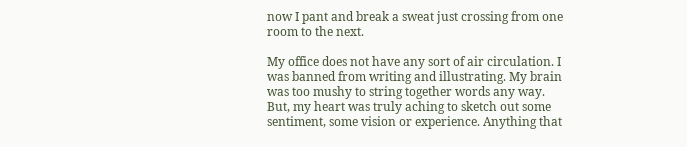now I pant and break a sweat just crossing from one room to the next.

My office does not have any sort of air circulation. I was banned from writing and illustrating. My brain was too mushy to string together words any way. But, my heart was truly aching to sketch out some sentiment, some vision or experience. Anything that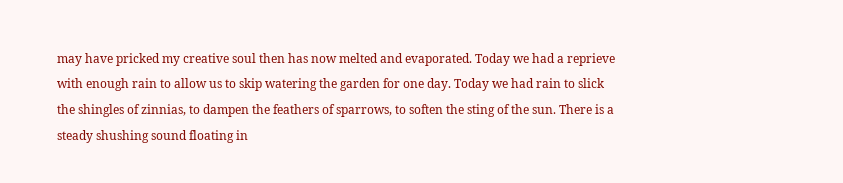may have pricked my creative soul then has now melted and evaporated. Today we had a reprieve with enough rain to allow us to skip watering the garden for one day. Today we had rain to slick the shingles of zinnias, to dampen the feathers of sparrows, to soften the sting of the sun. There is a steady shushing sound floating in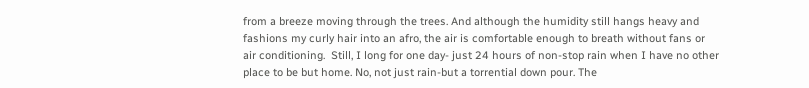from a breeze moving through the trees. And although the humidity still hangs heavy and fashions my curly hair into an afro, the air is comfortable enough to breath without fans or air conditioning.  Still, I long for one day- just 24 hours of non-stop rain when I have no other place to be but home. No, not just rain-but a torrential down pour. The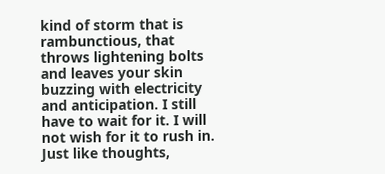kind of storm that is rambunctious, that throws lightening bolts and leaves your skin buzzing with electricity and anticipation. I still have to wait for it. I will not wish for it to rush in. Just like thoughts,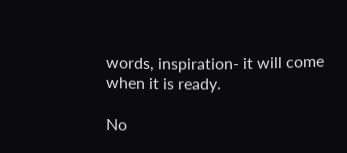words, inspiration- it will come when it is ready.

No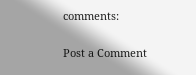comments:

Post a Comment